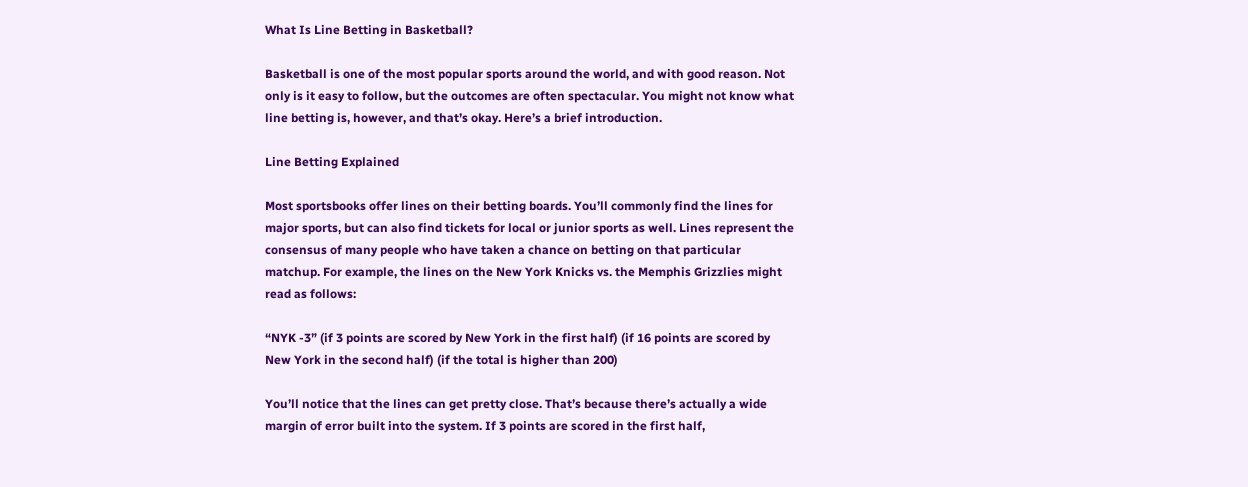What Is Line Betting in Basketball?

Basketball is one of the most popular sports around the world, and with good reason. Not only is it easy to follow, but the outcomes are often spectacular. You might not know what line betting is, however, and that’s okay. Here’s a brief introduction.

Line Betting Explained

Most sportsbooks offer lines on their betting boards. You’ll commonly find the lines for major sports, but can also find tickets for local or junior sports as well. Lines represent the consensus of many people who have taken a chance on betting on that particular matchup. For example, the lines on the New York Knicks vs. the Memphis Grizzlies might read as follows:

“NYK -3” (if 3 points are scored by New York in the first half) (if 16 points are scored by New York in the second half) (if the total is higher than 200)

You’ll notice that the lines can get pretty close. That’s because there’s actually a wide margin of error built into the system. If 3 points are scored in the first half,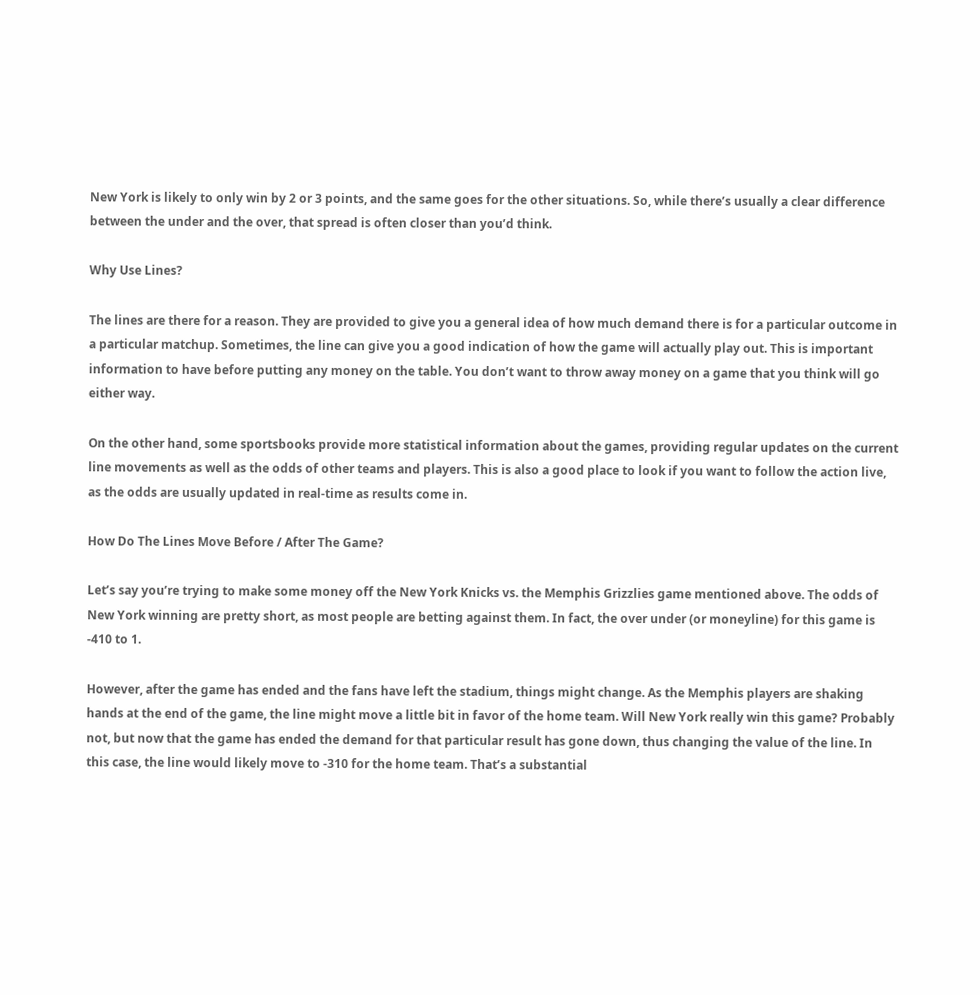New York is likely to only win by 2 or 3 points, and the same goes for the other situations. So, while there’s usually a clear difference between the under and the over, that spread is often closer than you’d think.

Why Use Lines?

The lines are there for a reason. They are provided to give you a general idea of how much demand there is for a particular outcome in a particular matchup. Sometimes, the line can give you a good indication of how the game will actually play out. This is important information to have before putting any money on the table. You don’t want to throw away money on a game that you think will go either way.

On the other hand, some sportsbooks provide more statistical information about the games, providing regular updates on the current line movements as well as the odds of other teams and players. This is also a good place to look if you want to follow the action live, as the odds are usually updated in real-time as results come in.

How Do The Lines Move Before / After The Game?

Let’s say you’re trying to make some money off the New York Knicks vs. the Memphis Grizzlies game mentioned above. The odds of New York winning are pretty short, as most people are betting against them. In fact, the over under (or moneyline) for this game is -410 to 1.

However, after the game has ended and the fans have left the stadium, things might change. As the Memphis players are shaking hands at the end of the game, the line might move a little bit in favor of the home team. Will New York really win this game? Probably not, but now that the game has ended the demand for that particular result has gone down, thus changing the value of the line. In this case, the line would likely move to -310 for the home team. That’s a substantial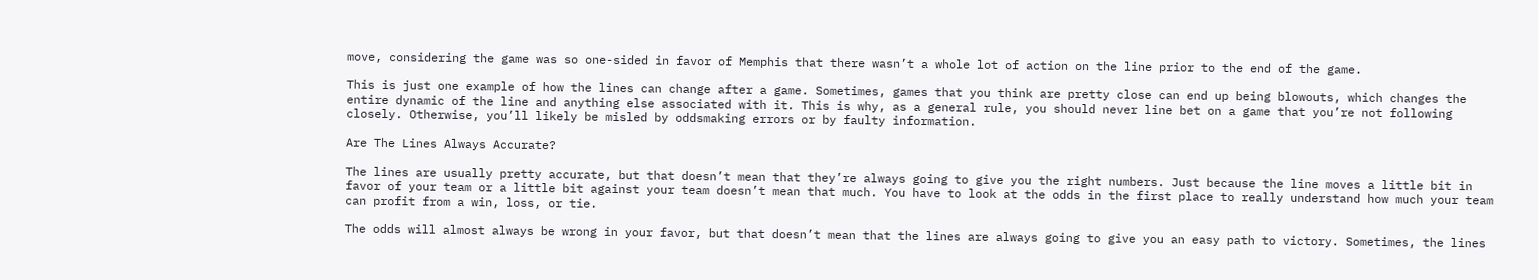move, considering the game was so one-sided in favor of Memphis that there wasn’t a whole lot of action on the line prior to the end of the game.

This is just one example of how the lines can change after a game. Sometimes, games that you think are pretty close can end up being blowouts, which changes the entire dynamic of the line and anything else associated with it. This is why, as a general rule, you should never line bet on a game that you’re not following closely. Otherwise, you’ll likely be misled by oddsmaking errors or by faulty information.

Are The Lines Always Accurate?

The lines are usually pretty accurate, but that doesn’t mean that they’re always going to give you the right numbers. Just because the line moves a little bit in favor of your team or a little bit against your team doesn’t mean that much. You have to look at the odds in the first place to really understand how much your team can profit from a win, loss, or tie.

The odds will almost always be wrong in your favor, but that doesn’t mean that the lines are always going to give you an easy path to victory. Sometimes, the lines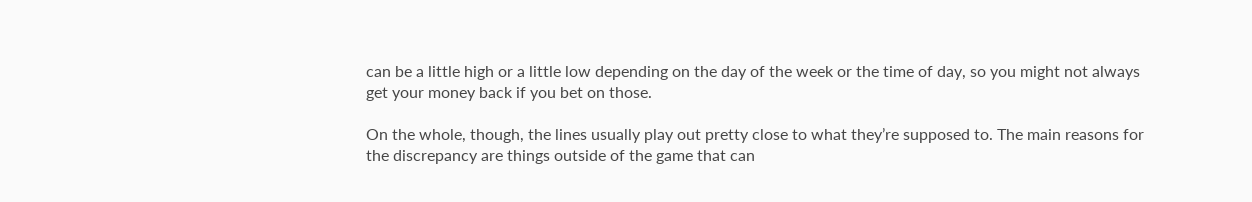can be a little high or a little low depending on the day of the week or the time of day, so you might not always get your money back if you bet on those.

On the whole, though, the lines usually play out pretty close to what they’re supposed to. The main reasons for the discrepancy are things outside of the game that can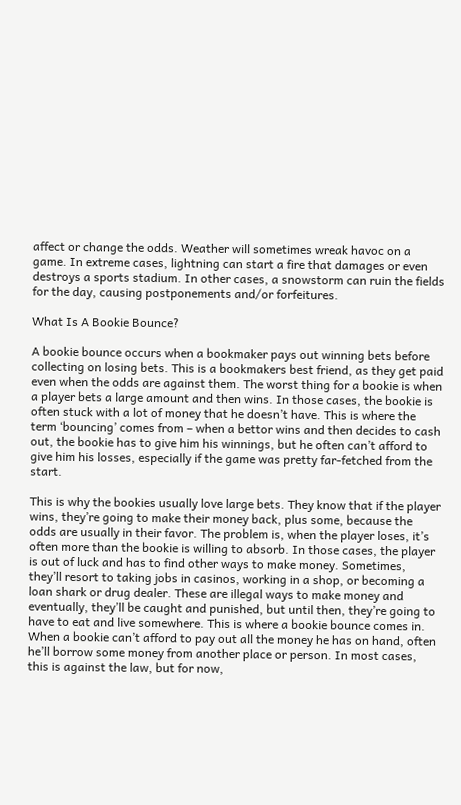affect or change the odds. Weather will sometimes wreak havoc on a game. In extreme cases, lightning can start a fire that damages or even destroys a sports stadium. In other cases, a snowstorm can ruin the fields for the day, causing postponements and/or forfeitures.

What Is A Bookie Bounce?

A bookie bounce occurs when a bookmaker pays out winning bets before collecting on losing bets. This is a bookmakers best friend, as they get paid even when the odds are against them. The worst thing for a bookie is when a player bets a large amount and then wins. In those cases, the bookie is often stuck with a lot of money that he doesn’t have. This is where the term ‘bouncing’ comes from – when a bettor wins and then decides to cash out, the bookie has to give him his winnings, but he often can’t afford to give him his losses, especially if the game was pretty far-fetched from the start.

This is why the bookies usually love large bets. They know that if the player wins, they’re going to make their money back, plus some, because the odds are usually in their favor. The problem is, when the player loses, it’s often more than the bookie is willing to absorb. In those cases, the player is out of luck and has to find other ways to make money. Sometimes, they’ll resort to taking jobs in casinos, working in a shop, or becoming a loan shark or drug dealer. These are illegal ways to make money and eventually, they’ll be caught and punished, but until then, they’re going to have to eat and live somewhere. This is where a bookie bounce comes in. When a bookie can’t afford to pay out all the money he has on hand, often he’ll borrow some money from another place or person. In most cases, this is against the law, but for now,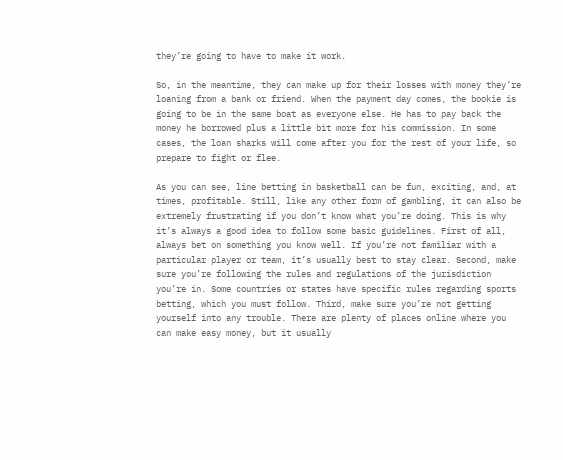they’re going to have to make it work.

So, in the meantime, they can make up for their losses with money they’re loaning from a bank or friend. When the payment day comes, the bookie is going to be in the same boat as everyone else. He has to pay back the money he borrowed plus a little bit more for his commission. In some cases, the loan sharks will come after you for the rest of your life, so prepare to fight or flee.

As you can see, line betting in basketball can be fun, exciting, and, at times, profitable. Still, like any other form of gambling, it can also be extremely frustrating if you don’t know what you’re doing. This is why it’s always a good idea to follow some basic guidelines. First of all, always bet on something you know well. If you’re not familiar with a particular player or team, it’s usually best to stay clear. Second, make sure you’re following the rules and regulations of the jurisdiction you’re in. Some countries or states have specific rules regarding sports betting, which you must follow. Third, make sure you’re not getting yourself into any trouble. There are plenty of places online where you can make easy money, but it usually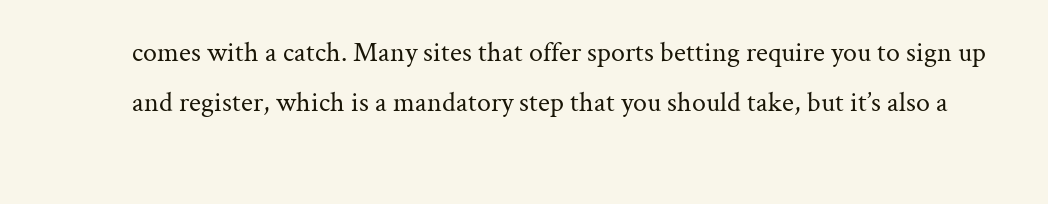comes with a catch. Many sites that offer sports betting require you to sign up and register, which is a mandatory step that you should take, but it’s also a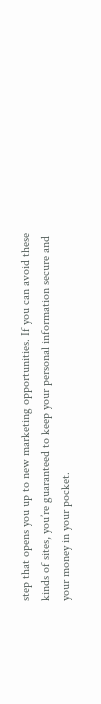step that opens you up to new marketing opportunities. If you can avoid these kinds of sites, you’re guaranteed to keep your personal information secure and your money in your pocket.